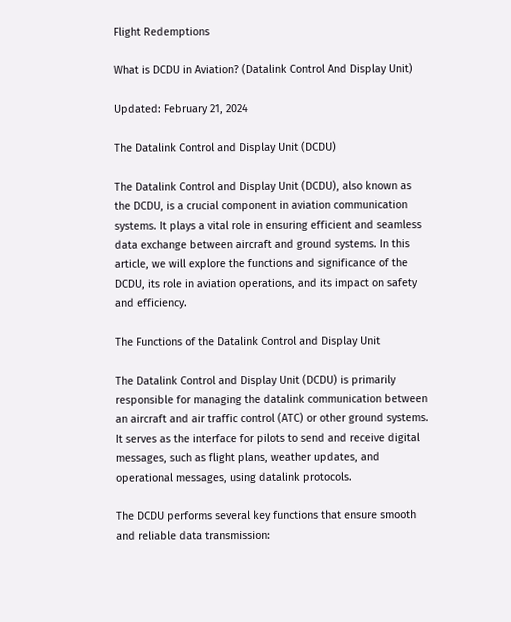Flight Redemptions

What is DCDU in Aviation? (Datalink Control And Display Unit)

Updated: February 21, 2024

The Datalink Control and Display Unit (DCDU)

The Datalink Control and Display Unit (DCDU), also known as the DCDU, is a crucial component in aviation communication systems. It plays a vital role in ensuring efficient and seamless data exchange between aircraft and ground systems. In this article, we will explore the functions and significance of the DCDU, its role in aviation operations, and its impact on safety and efficiency.

The Functions of the Datalink Control and Display Unit

The Datalink Control and Display Unit (DCDU) is primarily responsible for managing the datalink communication between an aircraft and air traffic control (ATC) or other ground systems. It serves as the interface for pilots to send and receive digital messages, such as flight plans, weather updates, and operational messages, using datalink protocols.

The DCDU performs several key functions that ensure smooth and reliable data transmission: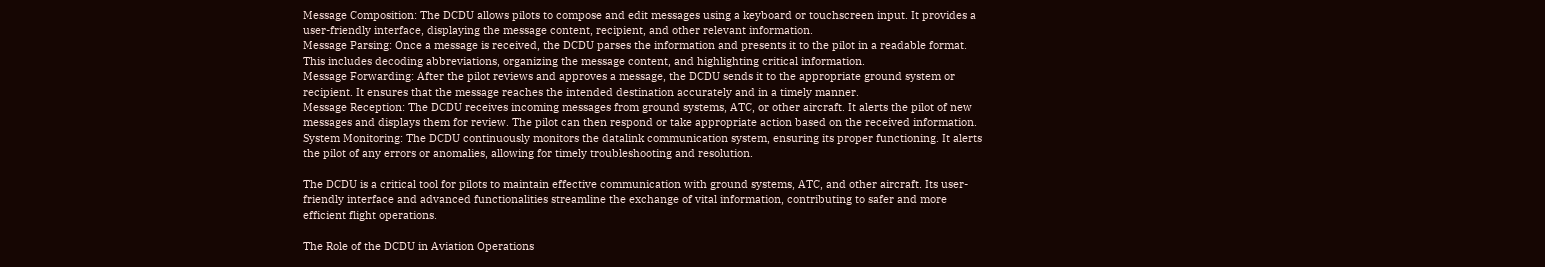Message Composition: The DCDU allows pilots to compose and edit messages using a keyboard or touchscreen input. It provides a user-friendly interface, displaying the message content, recipient, and other relevant information.
Message Parsing: Once a message is received, the DCDU parses the information and presents it to the pilot in a readable format. This includes decoding abbreviations, organizing the message content, and highlighting critical information.
Message Forwarding: After the pilot reviews and approves a message, the DCDU sends it to the appropriate ground system or recipient. It ensures that the message reaches the intended destination accurately and in a timely manner.
Message Reception: The DCDU receives incoming messages from ground systems, ATC, or other aircraft. It alerts the pilot of new messages and displays them for review. The pilot can then respond or take appropriate action based on the received information.
System Monitoring: The DCDU continuously monitors the datalink communication system, ensuring its proper functioning. It alerts the pilot of any errors or anomalies, allowing for timely troubleshooting and resolution.

The DCDU is a critical tool for pilots to maintain effective communication with ground systems, ATC, and other aircraft. Its user-friendly interface and advanced functionalities streamline the exchange of vital information, contributing to safer and more efficient flight operations.

The Role of the DCDU in Aviation Operations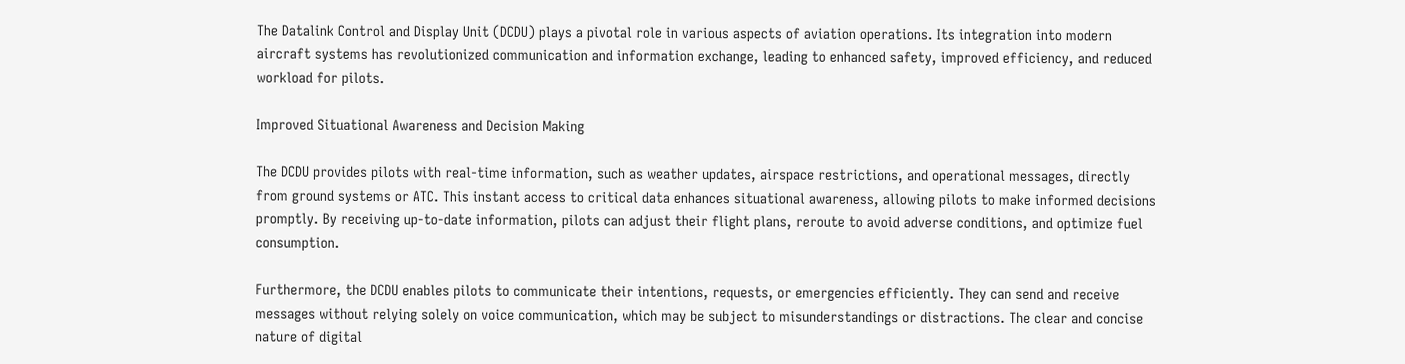The Datalink Control and Display Unit (DCDU) plays a pivotal role in various aspects of aviation operations. Its integration into modern aircraft systems has revolutionized communication and information exchange, leading to enhanced safety, improved efficiency, and reduced workload for pilots.

Improved Situational Awareness and Decision Making

The DCDU provides pilots with real-time information, such as weather updates, airspace restrictions, and operational messages, directly from ground systems or ATC. This instant access to critical data enhances situational awareness, allowing pilots to make informed decisions promptly. By receiving up-to-date information, pilots can adjust their flight plans, reroute to avoid adverse conditions, and optimize fuel consumption.

Furthermore, the DCDU enables pilots to communicate their intentions, requests, or emergencies efficiently. They can send and receive messages without relying solely on voice communication, which may be subject to misunderstandings or distractions. The clear and concise nature of digital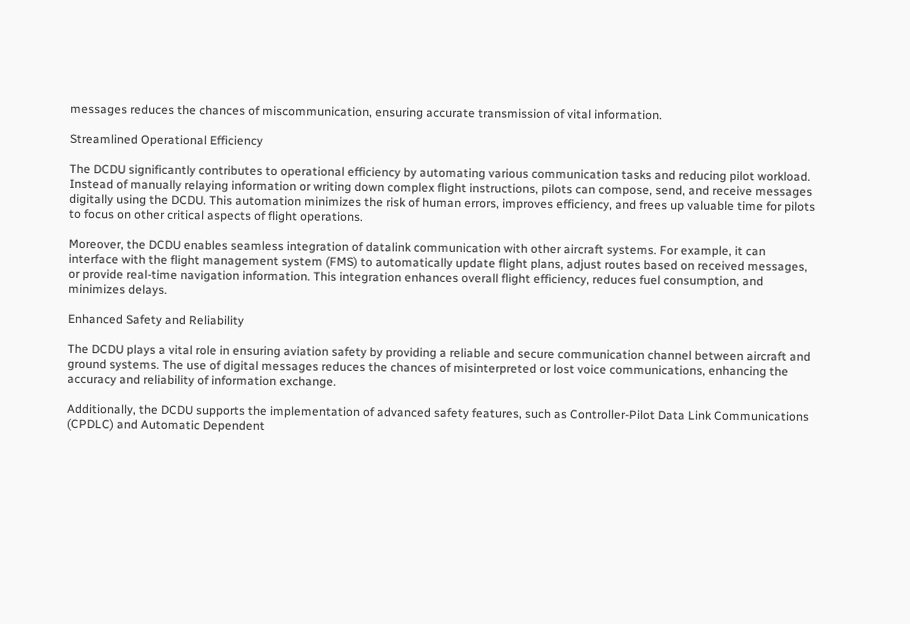messages reduces the chances of miscommunication, ensuring accurate transmission of vital information.

Streamlined Operational Efficiency

The DCDU significantly contributes to operational efficiency by automating various communication tasks and reducing pilot workload. Instead of manually relaying information or writing down complex flight instructions, pilots can compose, send, and receive messages digitally using the DCDU. This automation minimizes the risk of human errors, improves efficiency, and frees up valuable time for pilots to focus on other critical aspects of flight operations.

Moreover, the DCDU enables seamless integration of datalink communication with other aircraft systems. For example, it can interface with the flight management system (FMS) to automatically update flight plans, adjust routes based on received messages, or provide real-time navigation information. This integration enhances overall flight efficiency, reduces fuel consumption, and minimizes delays.

Enhanced Safety and Reliability

The DCDU plays a vital role in ensuring aviation safety by providing a reliable and secure communication channel between aircraft and ground systems. The use of digital messages reduces the chances of misinterpreted or lost voice communications, enhancing the accuracy and reliability of information exchange.

Additionally, the DCDU supports the implementation of advanced safety features, such as Controller-Pilot Data Link Communications (CPDLC) and Automatic Dependent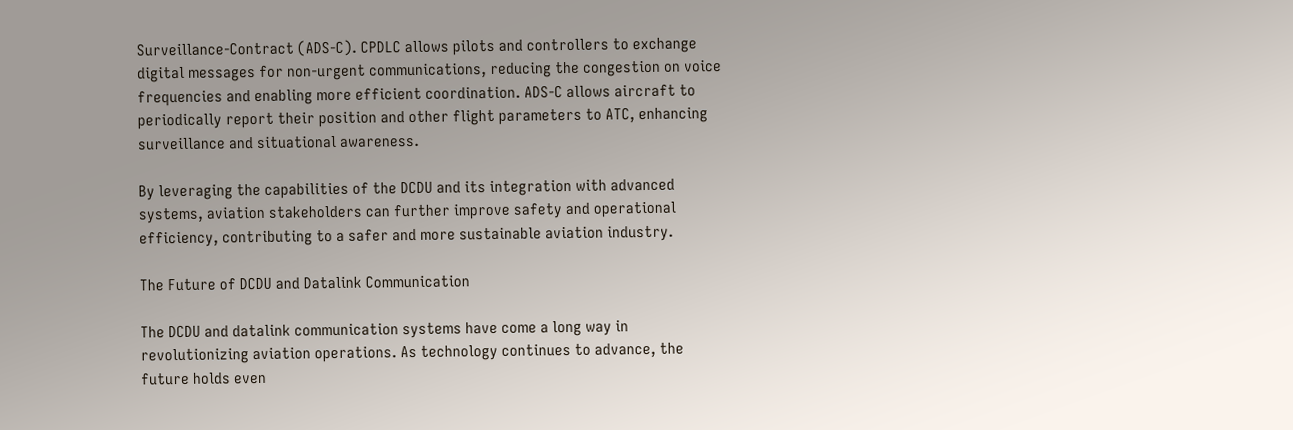Surveillance-Contract (ADS-C). CPDLC allows pilots and controllers to exchange digital messages for non-urgent communications, reducing the congestion on voice frequencies and enabling more efficient coordination. ADS-C allows aircraft to periodically report their position and other flight parameters to ATC, enhancing surveillance and situational awareness.

By leveraging the capabilities of the DCDU and its integration with advanced systems, aviation stakeholders can further improve safety and operational efficiency, contributing to a safer and more sustainable aviation industry.

The Future of DCDU and Datalink Communication

The DCDU and datalink communication systems have come a long way in revolutionizing aviation operations. As technology continues to advance, the future holds even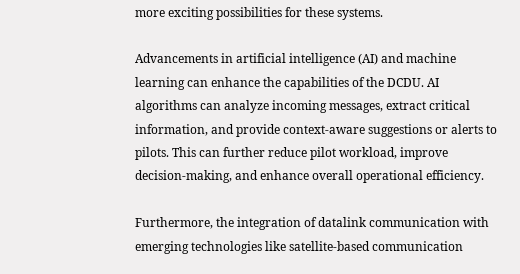more exciting possibilities for these systems.

Advancements in artificial intelligence (AI) and machine learning can enhance the capabilities of the DCDU. AI algorithms can analyze incoming messages, extract critical information, and provide context-aware suggestions or alerts to pilots. This can further reduce pilot workload, improve decision-making, and enhance overall operational efficiency.

Furthermore, the integration of datalink communication with emerging technologies like satellite-based communication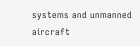systems and unmanned aircraft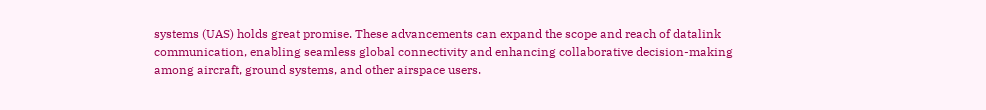systems (UAS) holds great promise. These advancements can expand the scope and reach of datalink communication, enabling seamless global connectivity and enhancing collaborative decision-making among aircraft, ground systems, and other airspace users.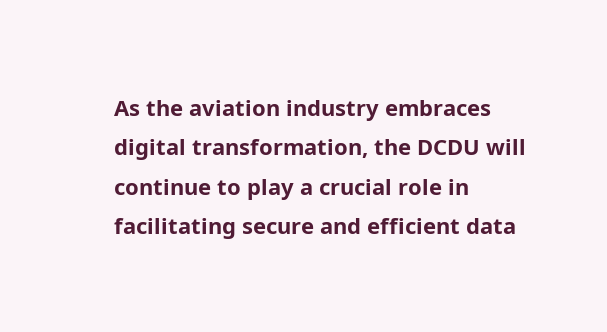As the aviation industry embraces digital transformation, the DCDU will continue to play a crucial role in facilitating secure and efficient data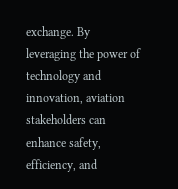exchange. By leveraging the power of technology and innovation, aviation stakeholders can enhance safety, efficiency, and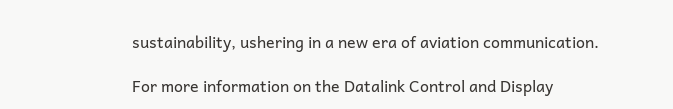sustainability, ushering in a new era of aviation communication.

For more information on the Datalink Control and Display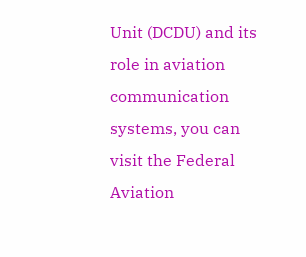Unit (DCDU) and its role in aviation communication systems, you can visit the Federal Aviation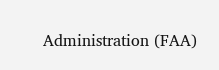Administration (FAA)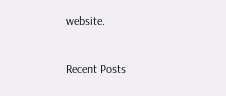website.

Recent Posts